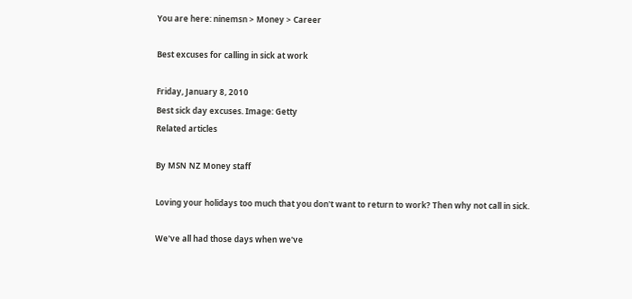You are here: ninemsn > Money > Career

Best excuses for calling in sick at work

Friday, January 8, 2010
Best sick day excuses. Image: Getty
Related articles

By MSN NZ Money staff

Loving your holidays too much that you don't want to return to work? Then why not call in sick.

We've all had those days when we've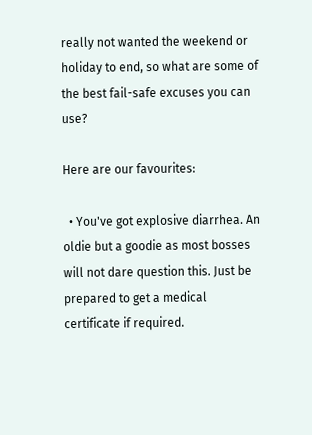really not wanted the weekend or holiday to end, so what are some of the best fail-safe excuses you can use?

Here are our favourites:

  • You've got explosive diarrhea. An oldie but a goodie as most bosses will not dare question this. Just be prepared to get a medical certificate if required.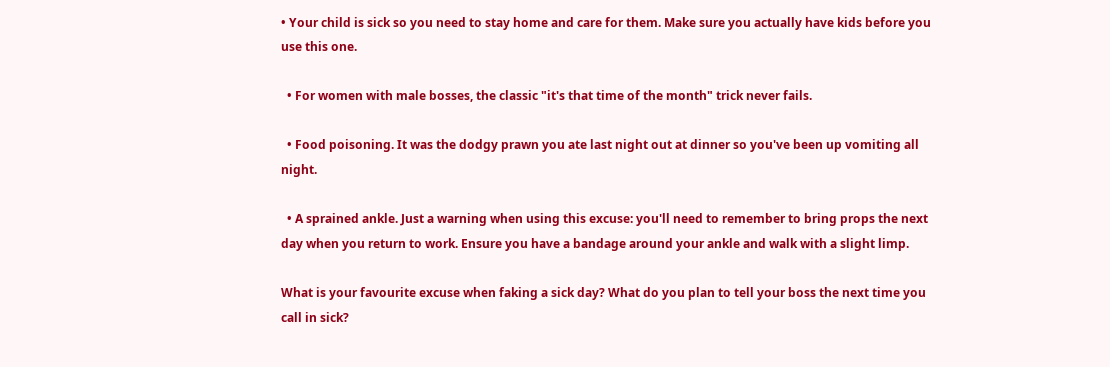• Your child is sick so you need to stay home and care for them. Make sure you actually have kids before you use this one.

  • For women with male bosses, the classic "it's that time of the month" trick never fails.

  • Food poisoning. It was the dodgy prawn you ate last night out at dinner so you've been up vomiting all night.

  • A sprained ankle. Just a warning when using this excuse: you'll need to remember to bring props the next day when you return to work. Ensure you have a bandage around your ankle and walk with a slight limp.

What is your favourite excuse when faking a sick day? What do you plan to tell your boss the next time you call in sick?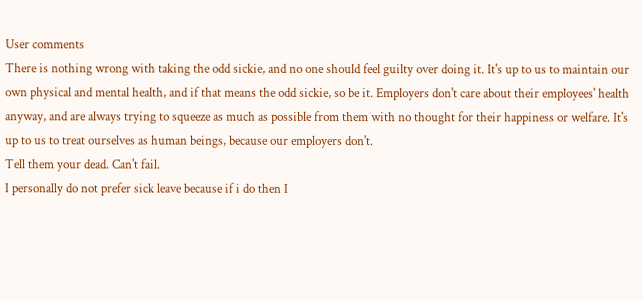User comments
There is nothing wrong with taking the odd sickie, and no one should feel guilty over doing it. It's up to us to maintain our own physical and mental health, and if that means the odd sickie, so be it. Employers don't care about their employees' health anyway, and are always trying to squeeze as much as possible from them with no thought for their happiness or welfare. It's up to us to treat ourselves as human beings, because our employers don't.
Tell them your dead. Can't fail.
I personally do not prefer sick leave because if i do then I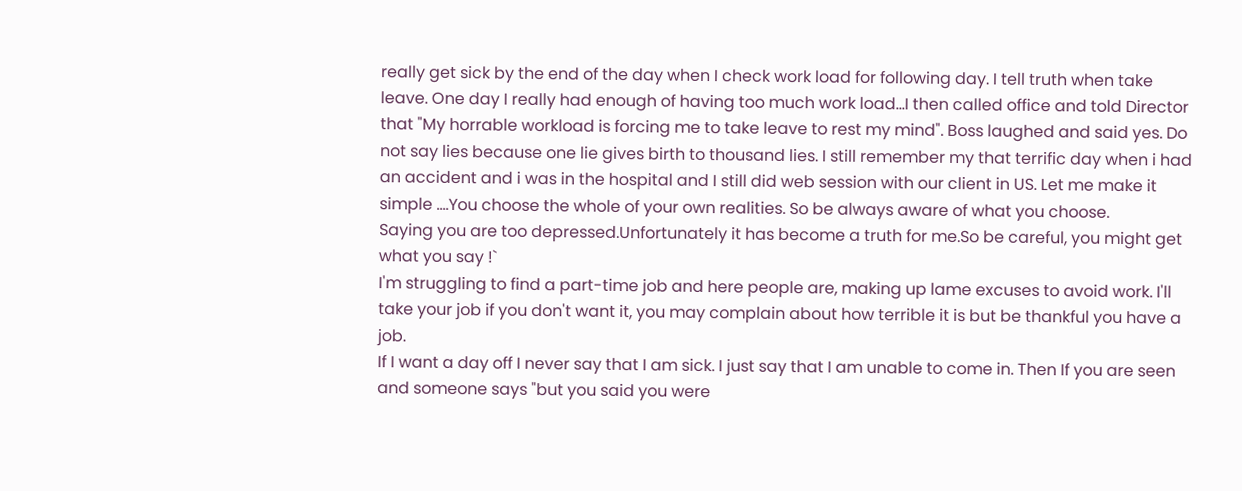really get sick by the end of the day when I check work load for following day. I tell truth when take leave. One day I really had enough of having too much work load...I then called office and told Director that "My horrable workload is forcing me to take leave to rest my mind". Boss laughed and said yes. Do not say lies because one lie gives birth to thousand lies. I still remember my that terrific day when i had an accident and i was in the hospital and I still did web session with our client in US. Let me make it simple ....You choose the whole of your own realities. So be always aware of what you choose.
Saying you are too depressed.Unfortunately it has become a truth for me.So be careful, you might get what you say !`
I'm struggling to find a part-time job and here people are, making up lame excuses to avoid work. I'll take your job if you don't want it, you may complain about how terrible it is but be thankful you have a job.
If I want a day off I never say that I am sick. I just say that I am unable to come in. Then If you are seen and someone says "but you said you were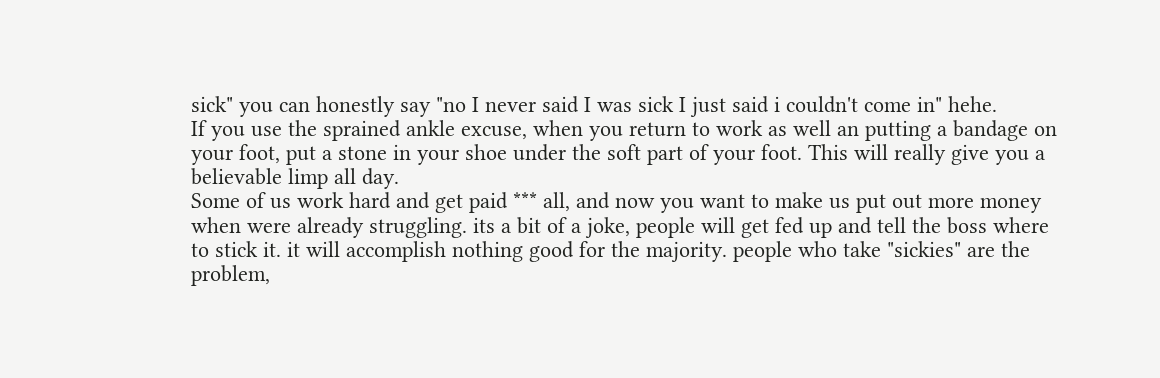sick" you can honestly say "no I never said I was sick I just said i couldn't come in" hehe.
If you use the sprained ankle excuse, when you return to work as well an putting a bandage on your foot, put a stone in your shoe under the soft part of your foot. This will really give you a believable limp all day.
Some of us work hard and get paid *** all, and now you want to make us put out more money when were already struggling. its a bit of a joke, people will get fed up and tell the boss where to stick it. it will accomplish nothing good for the majority. people who take "sickies" are the problem,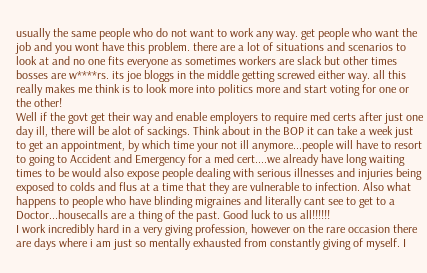usually the same people who do not want to work any way. get people who want the job and you wont have this problem. there are a lot of situations and scenarios to look at and no one fits everyone as sometimes workers are slack but other times bosses are w****rs. its joe bloggs in the middle getting screwed either way. all this really makes me think is to look more into politics more and start voting for one or the other!
Well if the govt get their way and enable employers to require med certs after just one day ill, there will be alot of sackings. Think about in the BOP it can take a week just to get an appointment, by which time your not ill anymore...people will have to resort to going to Accident and Emergency for a med cert....we already have long waiting times to be would also expose people dealing with serious illnesses and injuries being exposed to colds and flus at a time that they are vulnerable to infection. Also what happens to people who have blinding migraines and literally cant see to get to a Doctor...housecalls are a thing of the past. Good luck to us all!!!!!!
I work incredibly hard in a very giving profession, however on the rare occasion there are days where i am just so mentally exhausted from constantly giving of myself. I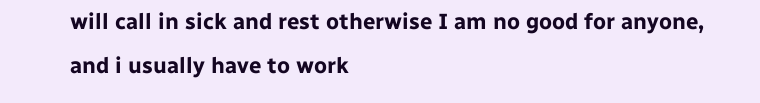will call in sick and rest otherwise I am no good for anyone, and i usually have to work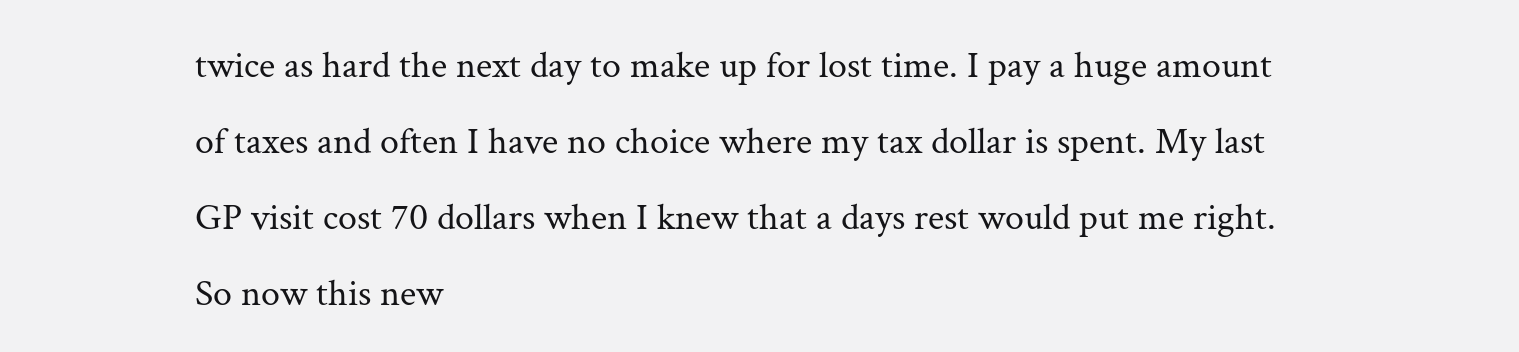twice as hard the next day to make up for lost time. I pay a huge amount of taxes and often I have no choice where my tax dollar is spent. My last GP visit cost 70 dollars when I knew that a days rest would put me right. So now this new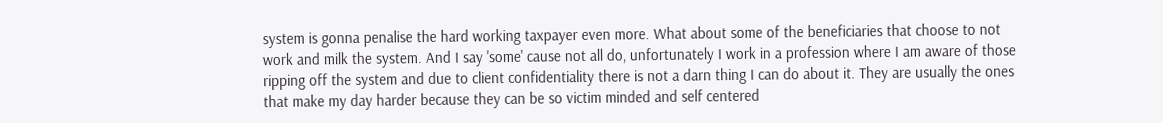system is gonna penalise the hard working taxpayer even more. What about some of the beneficiaries that choose to not work and milk the system. And I say 'some' cause not all do, unfortunately I work in a profession where I am aware of those ripping off the system and due to client confidentiality there is not a darn thing I can do about it. They are usually the ones that make my day harder because they can be so victim minded and self centered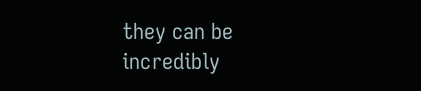they can be incredibly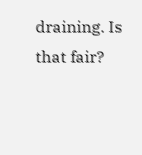draining. Is that fair?